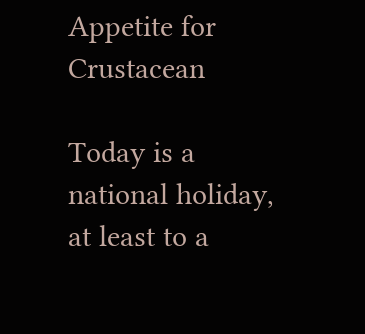Appetite for Crustacean

Today is a national holiday, at least to a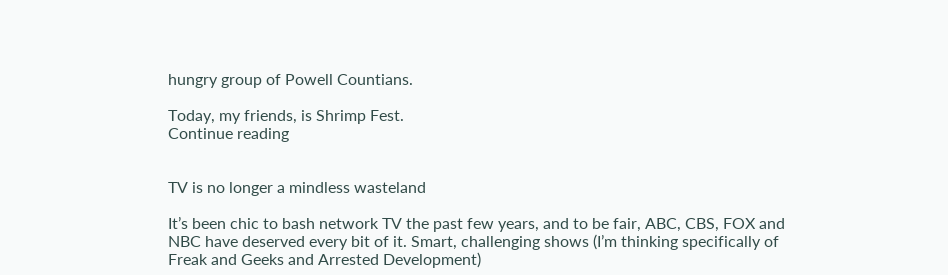hungry group of Powell Countians.

Today, my friends, is Shrimp Fest.
Continue reading


TV is no longer a mindless wasteland

It’s been chic to bash network TV the past few years, and to be fair, ABC, CBS, FOX and NBC have deserved every bit of it. Smart, challenging shows (I’m thinking specifically of Freak and Geeks and Arrested Development)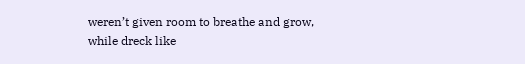weren’t given room to breathe and grow, while dreck like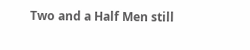Two and a Half Men still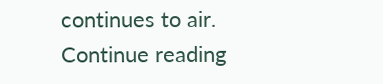continues to air.
Continue reading